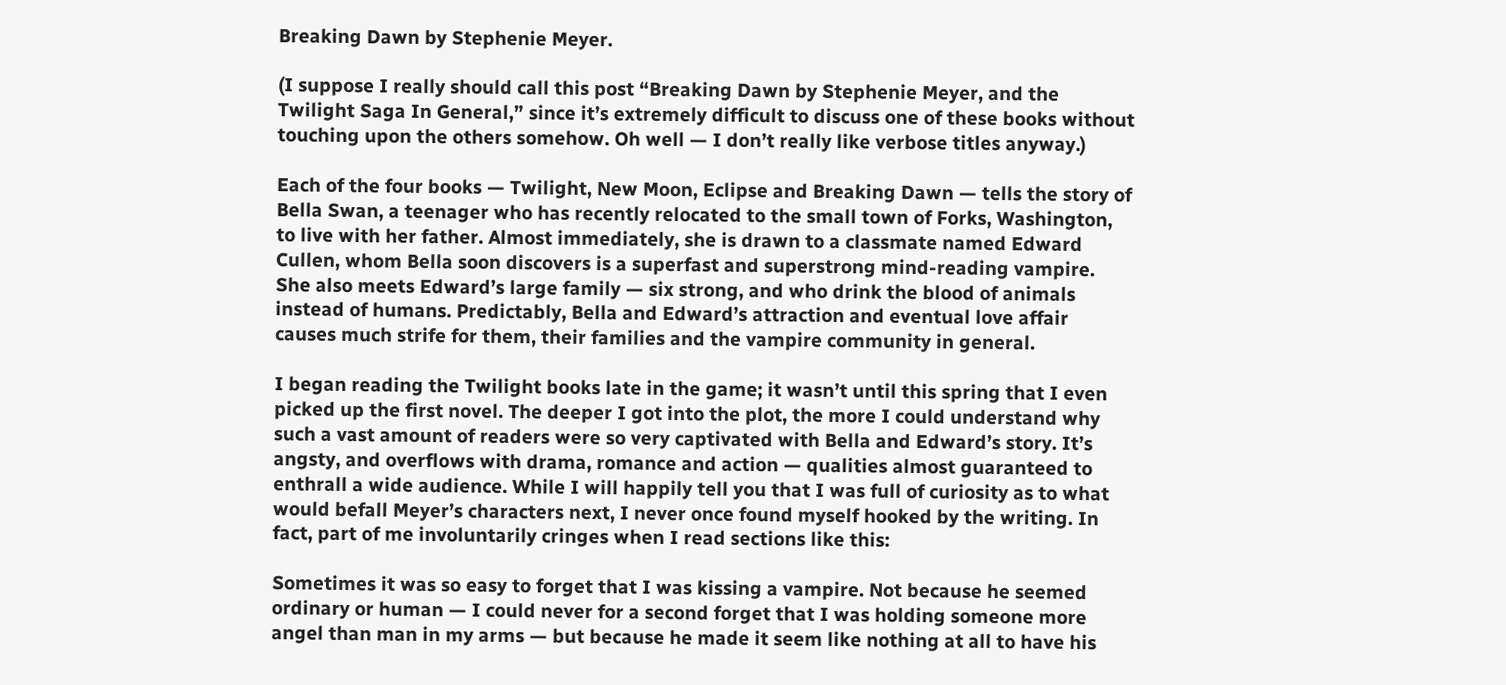Breaking Dawn by Stephenie Meyer.

(I suppose I really should call this post “Breaking Dawn by Stephenie Meyer, and the Twilight Saga In General,” since it’s extremely difficult to discuss one of these books without touching upon the others somehow. Oh well — I don’t really like verbose titles anyway.)

Each of the four books — Twilight, New Moon, Eclipse and Breaking Dawn — tells the story of Bella Swan, a teenager who has recently relocated to the small town of Forks, Washington, to live with her father. Almost immediately, she is drawn to a classmate named Edward Cullen, whom Bella soon discovers is a superfast and superstrong mind-reading vampire. She also meets Edward’s large family — six strong, and who drink the blood of animals instead of humans. Predictably, Bella and Edward’s attraction and eventual love affair causes much strife for them, their families and the vampire community in general.

I began reading the Twilight books late in the game; it wasn’t until this spring that I even picked up the first novel. The deeper I got into the plot, the more I could understand why such a vast amount of readers were so very captivated with Bella and Edward’s story. It’s angsty, and overflows with drama, romance and action — qualities almost guaranteed to enthrall a wide audience. While I will happily tell you that I was full of curiosity as to what would befall Meyer’s characters next, I never once found myself hooked by the writing. In fact, part of me involuntarily cringes when I read sections like this:

Sometimes it was so easy to forget that I was kissing a vampire. Not because he seemed ordinary or human — I could never for a second forget that I was holding someone more angel than man in my arms — but because he made it seem like nothing at all to have his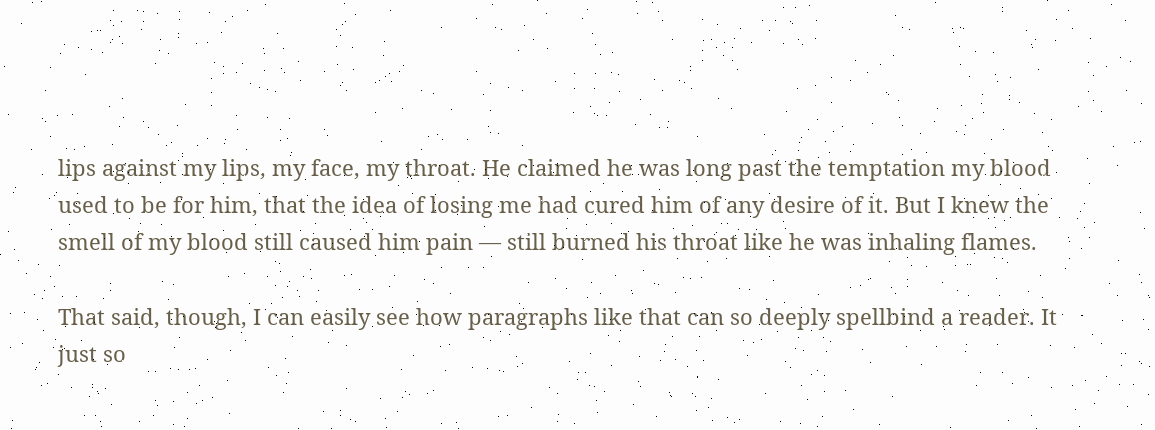lips against my lips, my face, my throat. He claimed he was long past the temptation my blood used to be for him, that the idea of losing me had cured him of any desire of it. But I knew the smell of my blood still caused him pain — still burned his throat like he was inhaling flames.

That said, though, I can easily see how paragraphs like that can so deeply spellbind a reader. It just so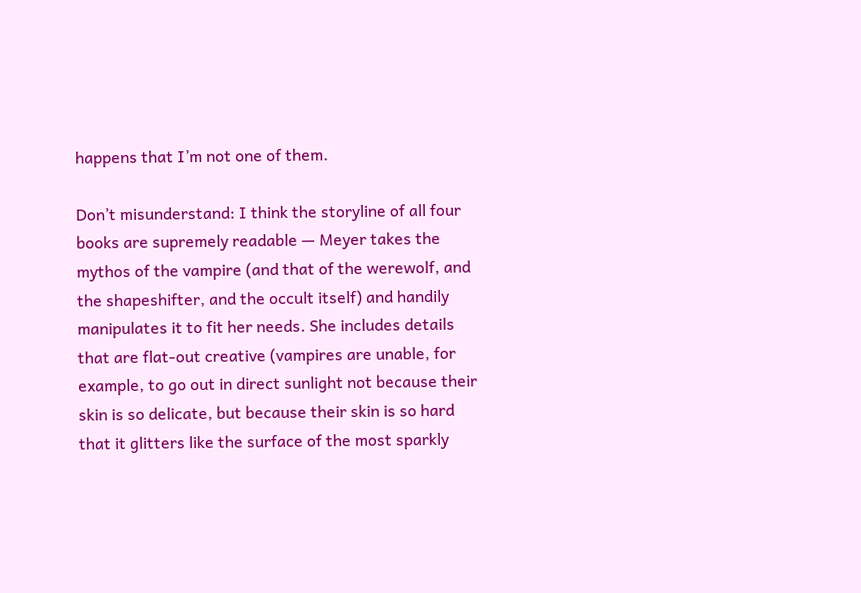happens that I’m not one of them.

Don’t misunderstand: I think the storyline of all four books are supremely readable — Meyer takes the mythos of the vampire (and that of the werewolf, and the shapeshifter, and the occult itself) and handily manipulates it to fit her needs. She includes details that are flat-out creative (vampires are unable, for example, to go out in direct sunlight not because their skin is so delicate, but because their skin is so hard that it glitters like the surface of the most sparkly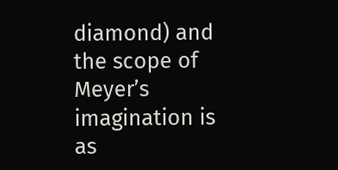diamond) and the scope of Meyer’s imagination is as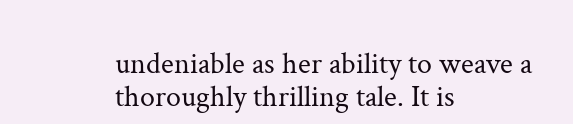undeniable as her ability to weave a thoroughly thrilling tale. It is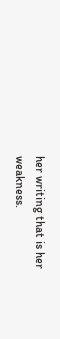her writing that is her weakness.